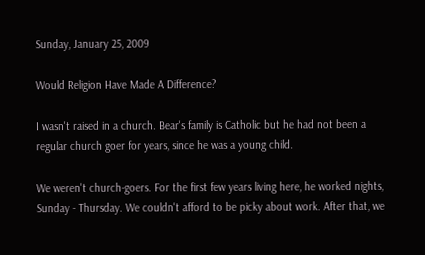Sunday, January 25, 2009

Would Religion Have Made A Difference?

I wasn't raised in a church. Bear's family is Catholic but he had not been a regular church goer for years, since he was a young child.

We weren't church-goers. For the first few years living here, he worked nights, Sunday - Thursday. We couldn't afford to be picky about work. After that, we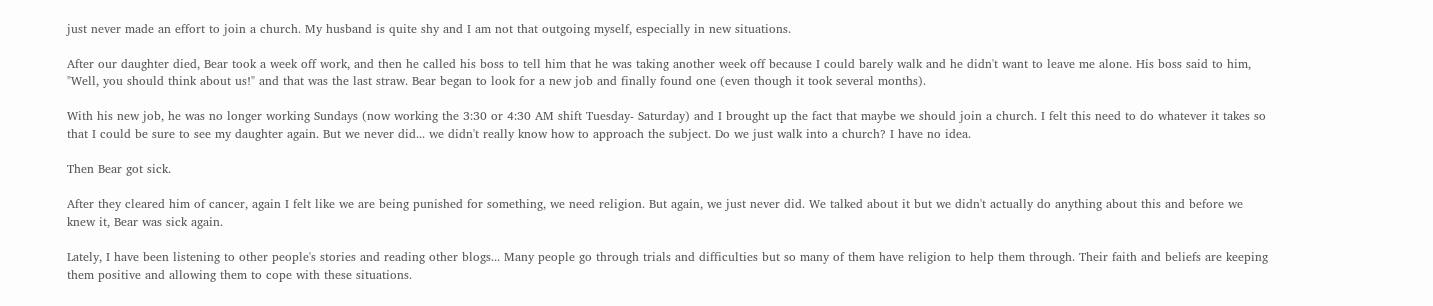just never made an effort to join a church. My husband is quite shy and I am not that outgoing myself, especially in new situations.

After our daughter died, Bear took a week off work, and then he called his boss to tell him that he was taking another week off because I could barely walk and he didn't want to leave me alone. His boss said to him, "Well, you should think about us!" and that was the last straw. Bear began to look for a new job and finally found one (even though it took several months).

With his new job, he was no longer working Sundays (now working the 3:30 or 4:30 AM shift Tuesday- Saturday) and I brought up the fact that maybe we should join a church. I felt this need to do whatever it takes so that I could be sure to see my daughter again. But we never did... we didn't really know how to approach the subject. Do we just walk into a church? I have no idea.

Then Bear got sick.

After they cleared him of cancer, again I felt like we are being punished for something, we need religion. But again, we just never did. We talked about it but we didn't actually do anything about this and before we knew it, Bear was sick again.

Lately, I have been listening to other people's stories and reading other blogs... Many people go through trials and difficulties but so many of them have religion to help them through. Their faith and beliefs are keeping them positive and allowing them to cope with these situations.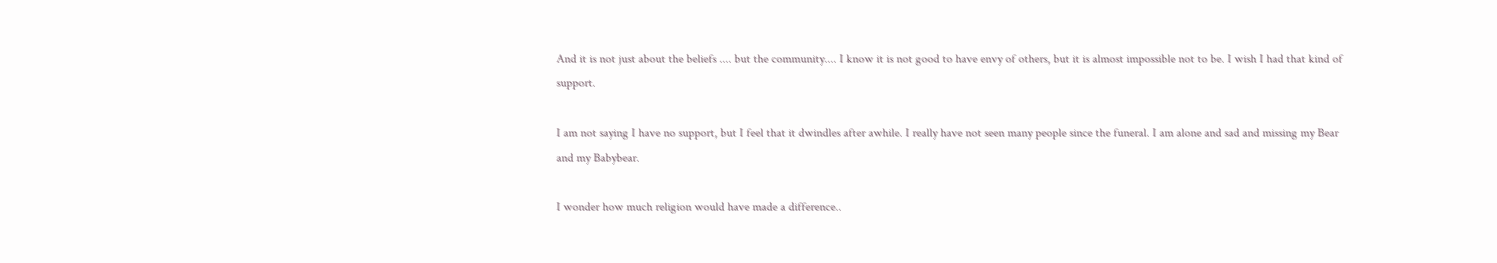And it is not just about the beliefs .... but the community.... I know it is not good to have envy of others, but it is almost impossible not to be. I wish I had that kind of support.

I am not saying I have no support, but I feel that it dwindles after awhile. I really have not seen many people since the funeral. I am alone and sad and missing my Bear and my Babybear.

I wonder how much religion would have made a difference..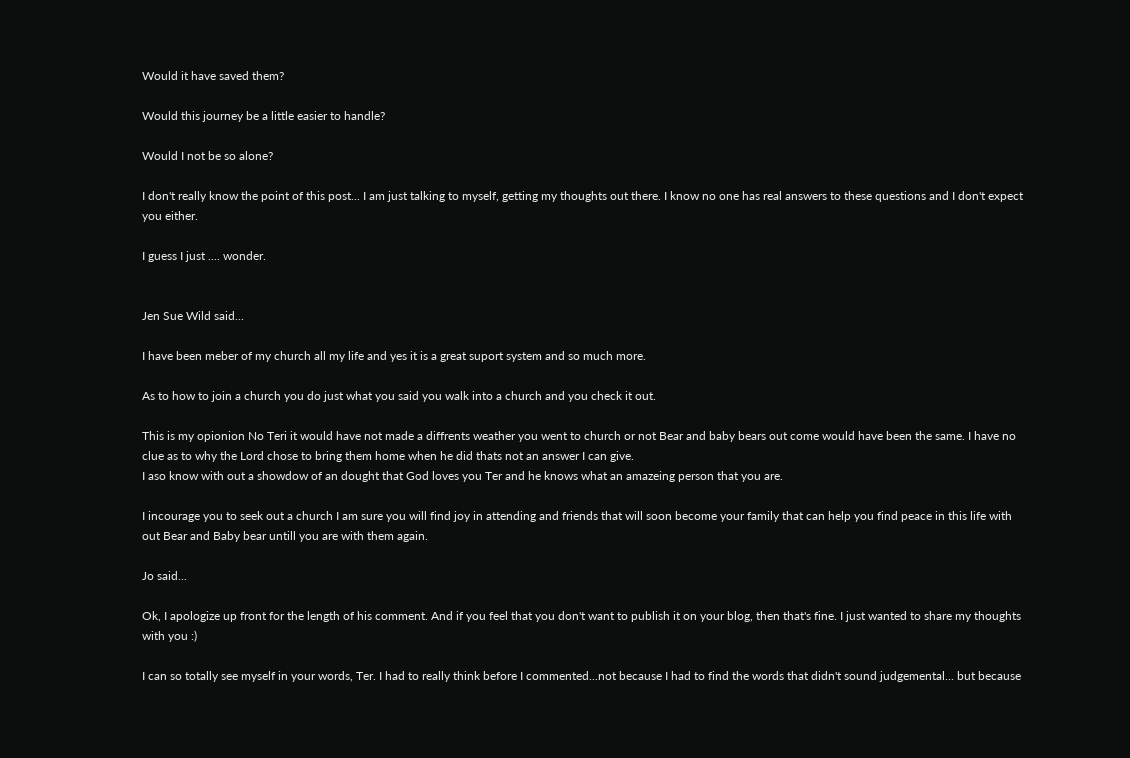Would it have saved them?

Would this journey be a little easier to handle?

Would I not be so alone?

I don't really know the point of this post... I am just talking to myself, getting my thoughts out there. I know no one has real answers to these questions and I don't expect you either.

I guess I just .... wonder.


Jen Sue Wild said...

I have been meber of my church all my life and yes it is a great suport system and so much more.

As to how to join a church you do just what you said you walk into a church and you check it out.

This is my opionion No Teri it would have not made a diffrents weather you went to church or not Bear and baby bears out come would have been the same. I have no clue as to why the Lord chose to bring them home when he did thats not an answer I can give.
I aso know with out a showdow of an dought that God loves you Ter and he knows what an amazeing person that you are.

I incourage you to seek out a church I am sure you will find joy in attending and friends that will soon become your family that can help you find peace in this life with out Bear and Baby bear untill you are with them again.

Jo said...

Ok, I apologize up front for the length of his comment. And if you feel that you don't want to publish it on your blog, then that's fine. I just wanted to share my thoughts with you :)

I can so totally see myself in your words, Ter. I had to really think before I commented...not because I had to find the words that didn't sound judgemental... but because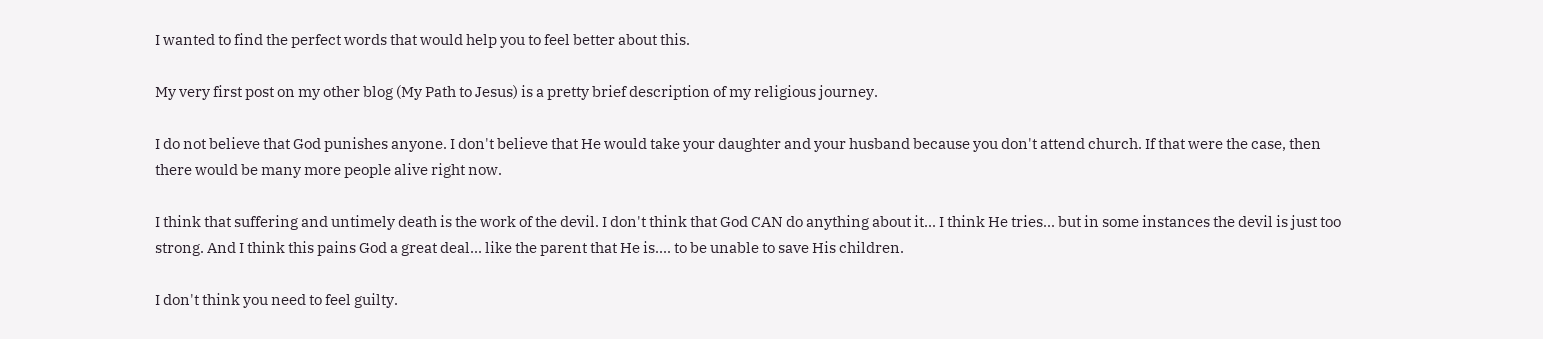I wanted to find the perfect words that would help you to feel better about this.

My very first post on my other blog (My Path to Jesus) is a pretty brief description of my religious journey.

I do not believe that God punishes anyone. I don't believe that He would take your daughter and your husband because you don't attend church. If that were the case, then there would be many more people alive right now.

I think that suffering and untimely death is the work of the devil. I don't think that God CAN do anything about it... I think He tries... but in some instances the devil is just too strong. And I think this pains God a great deal... like the parent that He is.... to be unable to save His children.

I don't think you need to feel guilty.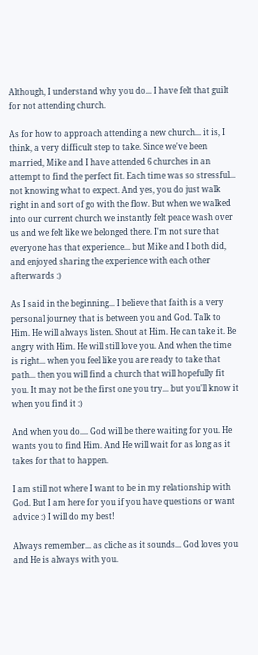Although, I understand why you do... I have felt that guilt for not attending church.

As for how to approach attending a new church... it is, I think, a very difficult step to take. Since we've been married, Mike and I have attended 6 churches in an attempt to find the perfect fit. Each time was so stressful... not knowing what to expect. And yes, you do just walk right in and sort of go with the flow. But when we walked into our current church we instantly felt peace wash over us and we felt like we belonged there. I'm not sure that everyone has that experience... but Mike and I both did, and enjoyed sharing the experience with each other afterwards :)

As I said in the beginning... I believe that faith is a very personal journey that is between you and God. Talk to Him. He will always listen. Shout at Him. He can take it. Be angry with Him. He will still love you. And when the time is right... when you feel like you are ready to take that path... then you will find a church that will hopefully fit you. It may not be the first one you try... but you'll know it when you find it :)

And when you do.... God will be there waiting for you. He wants you to find Him. And He will wait for as long as it takes for that to happen.

I am still not where I want to be in my relationship with God. But I am here for you if you have questions or want advice :) I will do my best!

Always remember... as cliche as it sounds... God loves you and He is always with you.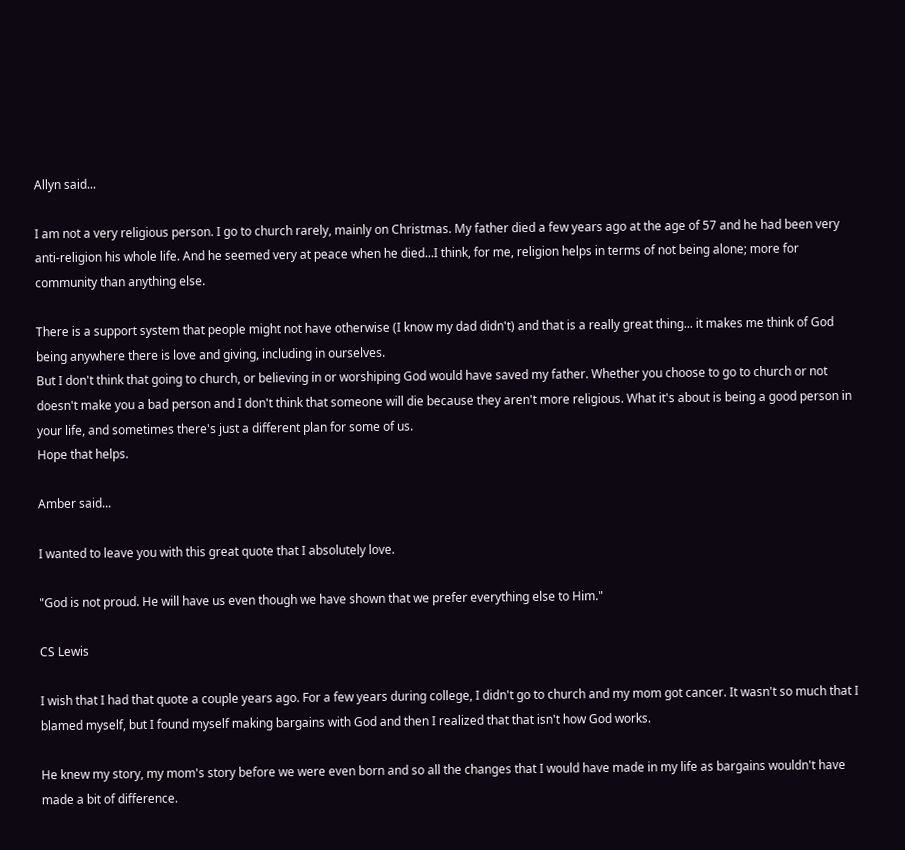Allyn said...

I am not a very religious person. I go to church rarely, mainly on Christmas. My father died a few years ago at the age of 57 and he had been very anti-religion his whole life. And he seemed very at peace when he died...I think, for me, religion helps in terms of not being alone; more for community than anything else.

There is a support system that people might not have otherwise (I know my dad didn't) and that is a really great thing... it makes me think of God being anywhere there is love and giving, including in ourselves.
But I don't think that going to church, or believing in or worshiping God would have saved my father. Whether you choose to go to church or not doesn't make you a bad person and I don't think that someone will die because they aren't more religious. What it's about is being a good person in your life, and sometimes there's just a different plan for some of us.
Hope that helps.

Amber said...

I wanted to leave you with this great quote that I absolutely love.

"God is not proud. He will have us even though we have shown that we prefer everything else to Him."

CS Lewis

I wish that I had that quote a couple years ago. For a few years during college, I didn't go to church and my mom got cancer. It wasn't so much that I blamed myself, but I found myself making bargains with God and then I realized that that isn't how God works.

He knew my story, my mom's story before we were even born and so all the changes that I would have made in my life as bargains wouldn't have made a bit of difference.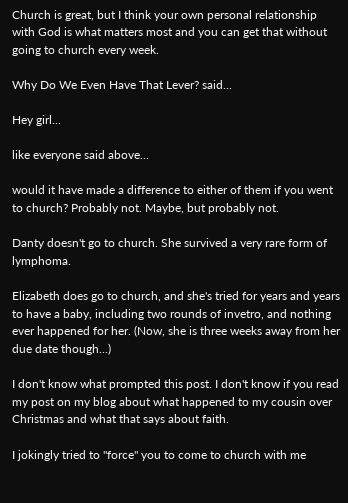Church is great, but I think your own personal relationship with God is what matters most and you can get that without going to church every week.

Why Do We Even Have That Lever? said...

Hey girl...

like everyone said above...

would it have made a difference to either of them if you went to church? Probably not. Maybe, but probably not.

Danty doesn't go to church. She survived a very rare form of lymphoma.

Elizabeth does go to church, and she's tried for years and years to have a baby, including two rounds of invetro, and nothing ever happened for her. (Now, she is three weeks away from her due date though...)

I don't know what prompted this post. I don't know if you read my post on my blog about what happened to my cousin over Christmas and what that says about faith.

I jokingly tried to "force" you to come to church with me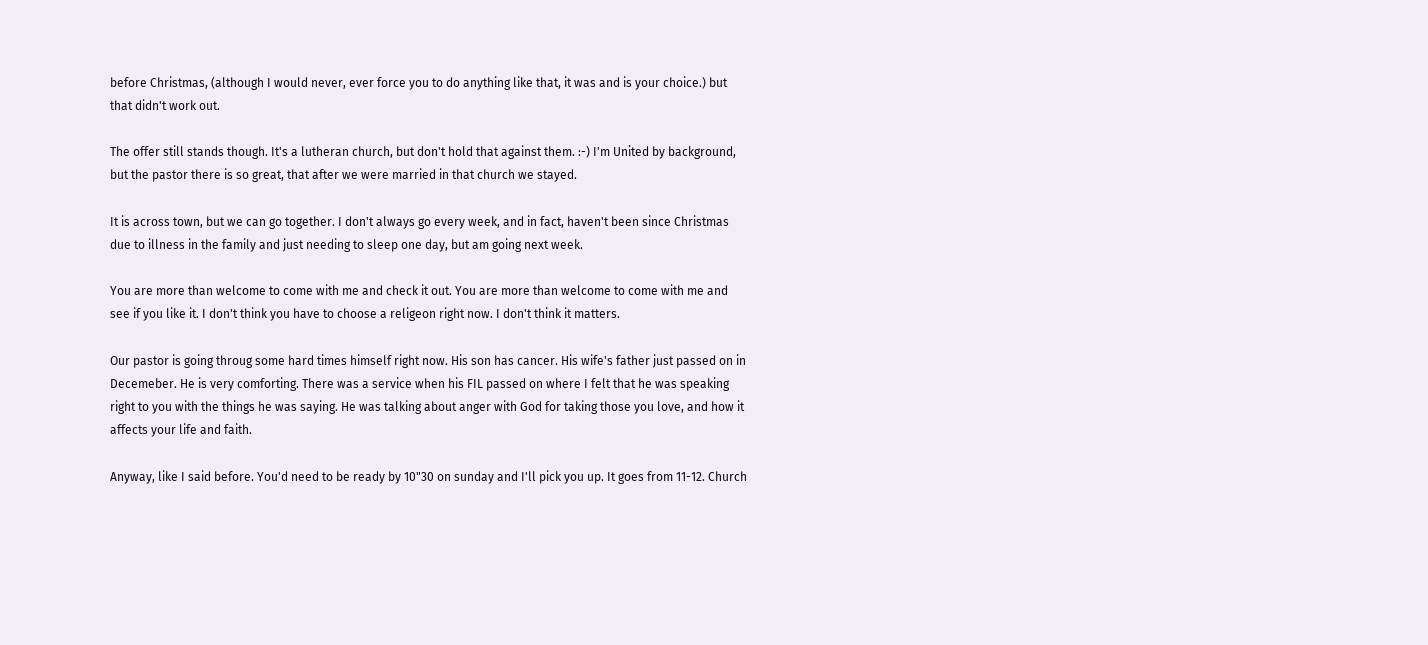before Christmas, (although I would never, ever force you to do anything like that, it was and is your choice.) but that didn't work out.

The offer still stands though. It's a lutheran church, but don't hold that against them. :-) I'm United by background, but the pastor there is so great, that after we were married in that church we stayed.

It is across town, but we can go together. I don't always go every week, and in fact, haven't been since Christmas due to illness in the family and just needing to sleep one day, but am going next week.

You are more than welcome to come with me and check it out. You are more than welcome to come with me and see if you like it. I don't think you have to choose a religeon right now. I don't think it matters.

Our pastor is going throug some hard times himself right now. His son has cancer. His wife's father just passed on in Decemeber. He is very comforting. There was a service when his FIL passed on where I felt that he was speaking right to you with the things he was saying. He was talking about anger with God for taking those you love, and how it affects your life and faith.

Anyway, like I said before. You'd need to be ready by 10"30 on sunday and I'll pick you up. It goes from 11-12. Church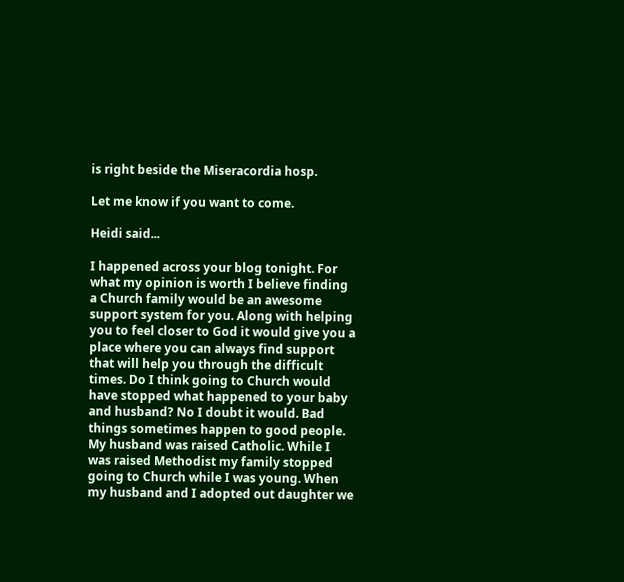is right beside the Miseracordia hosp.

Let me know if you want to come.

Heidi said...

I happened across your blog tonight. For what my opinion is worth I believe finding a Church family would be an awesome support system for you. Along with helping you to feel closer to God it would give you a place where you can always find support that will help you through the difficult times. Do I think going to Church would have stopped what happened to your baby and husband? No I doubt it would. Bad things sometimes happen to good people. My husband was raised Catholic. While I was raised Methodist my family stopped going to Church while I was young. When my husband and I adopted out daughter we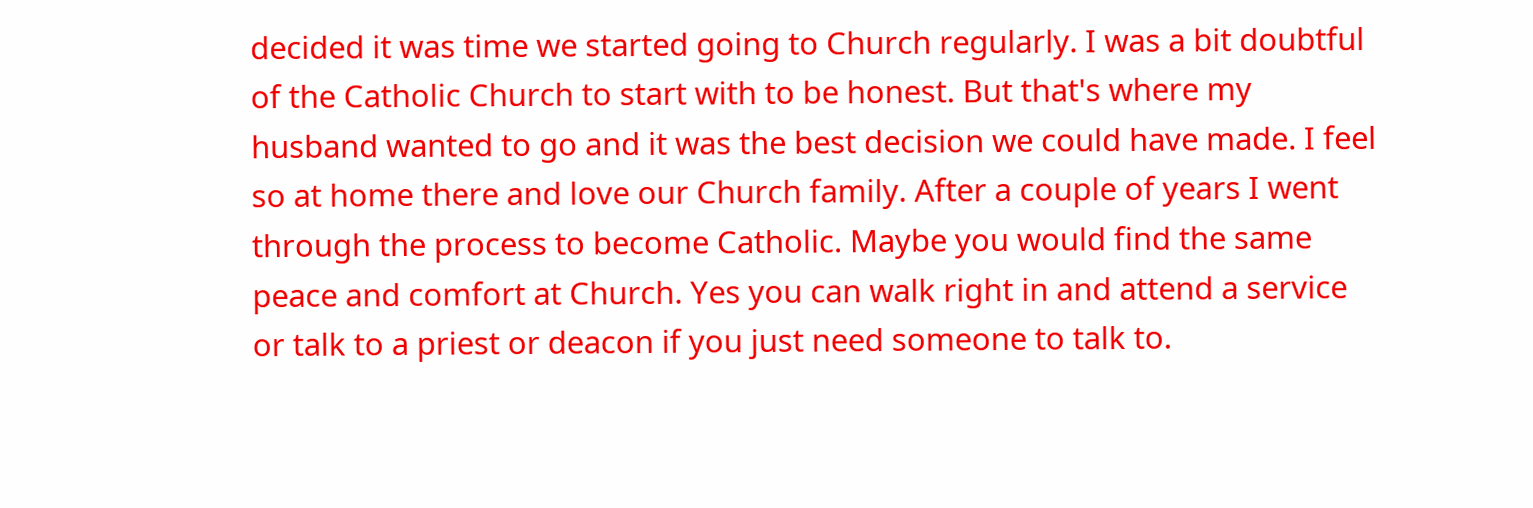decided it was time we started going to Church regularly. I was a bit doubtful of the Catholic Church to start with to be honest. But that's where my husband wanted to go and it was the best decision we could have made. I feel so at home there and love our Church family. After a couple of years I went through the process to become Catholic. Maybe you would find the same peace and comfort at Church. Yes you can walk right in and attend a service or talk to a priest or deacon if you just need someone to talk to.